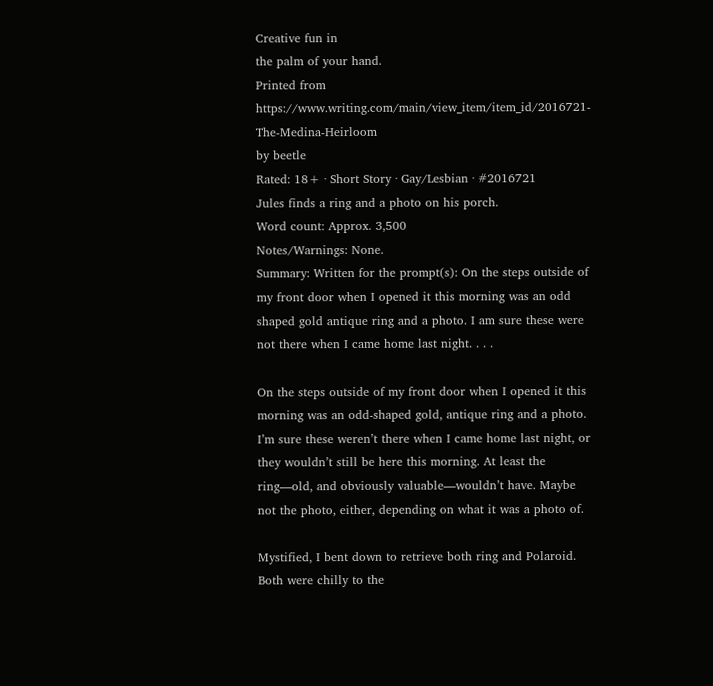Creative fun in
the palm of your hand.
Printed from https://www.writing.com/main/view_item/item_id/2016721-The-Medina-Heirloom
by beetle
Rated: 18+ · Short Story · Gay/Lesbian · #2016721
Jules finds a ring and a photo on his porch.
Word count: Approx. 3,500
Notes/Warnings: None.
Summary: Written for the prompt(s): On the steps outside of my front door when I opened it this morning was an odd shaped gold antique ring and a photo. I am sure these were not there when I came home last night. . . .

On the steps outside of my front door when I opened it this morning was an odd-shaped gold, antique ring and a photo. I’m sure these weren’t there when I came home last night, or they wouldn’t still be here this morning. At least the ring—old, and obviously valuable—wouldn’t have. Maybe not the photo, either, depending on what it was a photo of.

Mystified, I bent down to retrieve both ring and Polaroid. Both were chilly to the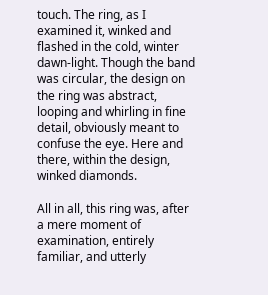touch. The ring, as I examined it, winked and flashed in the cold, winter dawn-light. Though the band was circular, the design on the ring was abstract, looping and whirling in fine detail, obviously meant to confuse the eye. Here and there, within the design, winked diamonds.

All in all, this ring was, after a mere moment of examination, entirely familiar, and utterly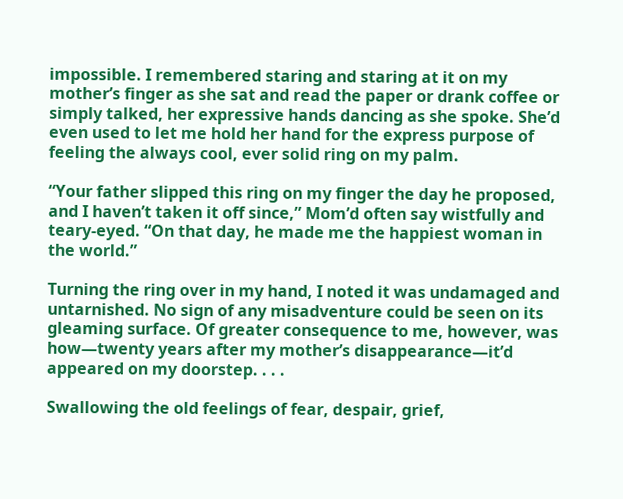impossible. I remembered staring and staring at it on my mother’s finger as she sat and read the paper or drank coffee or simply talked, her expressive hands dancing as she spoke. She’d even used to let me hold her hand for the express purpose of feeling the always cool, ever solid ring on my palm.

“Your father slipped this ring on my finger the day he proposed, and I haven’t taken it off since,” Mom’d often say wistfully and teary-eyed. “On that day, he made me the happiest woman in the world.”

Turning the ring over in my hand, I noted it was undamaged and untarnished. No sign of any misadventure could be seen on its gleaming surface. Of greater consequence to me, however, was how—twenty years after my mother’s disappearance—it’d appeared on my doorstep. . . .

Swallowing the old feelings of fear, despair, grief,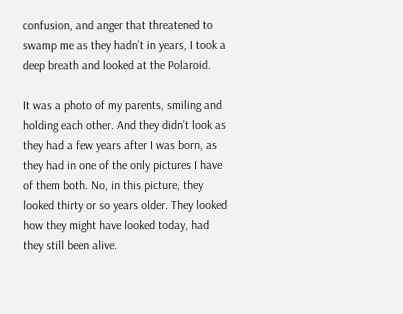confusion, and anger that threatened to swamp me as they hadn’t in years, I took a deep breath and looked at the Polaroid.

It was a photo of my parents, smiling and holding each other. And they didn’t look as they had a few years after I was born, as they had in one of the only pictures I have of them both. No, in this picture, they looked thirty or so years older. They looked how they might have looked today, had they still been alive.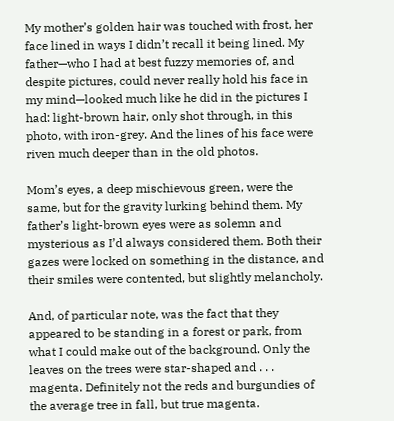My mother’s golden hair was touched with frost, her face lined in ways I didn’t recall it being lined. My father—who I had at best fuzzy memories of, and despite pictures, could never really hold his face in my mind—looked much like he did in the pictures I had: light-brown hair, only shot through, in this photo, with iron-grey. And the lines of his face were riven much deeper than in the old photos.

Mom’s eyes, a deep mischievous green, were the same, but for the gravity lurking behind them. My father’s light-brown eyes were as solemn and mysterious as I’d always considered them. Both their gazes were locked on something in the distance, and their smiles were contented, but slightly melancholy.

And, of particular note, was the fact that they appeared to be standing in a forest or park, from what I could make out of the background. Only the leaves on the trees were star-shaped and . . . magenta. Definitely not the reds and burgundies of the average tree in fall, but true magenta.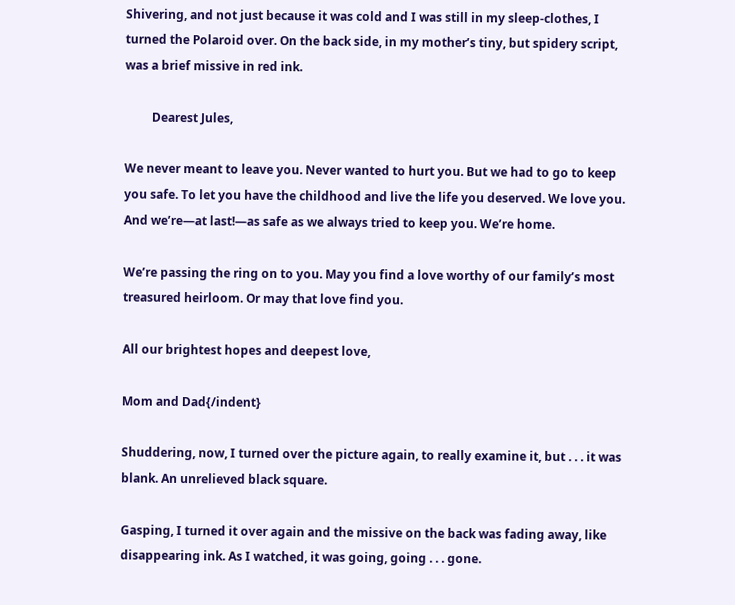Shivering, and not just because it was cold and I was still in my sleep-clothes, I turned the Polaroid over. On the back side, in my mother’s tiny, but spidery script, was a brief missive in red ink.

         Dearest Jules,

We never meant to leave you. Never wanted to hurt you. But we had to go to keep you safe. To let you have the childhood and live the life you deserved. We love you. And we’re—at last!—as safe as we always tried to keep you. We’re home.

We’re passing the ring on to you. May you find a love worthy of our family’s most treasured heirloom. Or may that love find you.

All our brightest hopes and deepest love,

Mom and Dad{/indent}

Shuddering, now, I turned over the picture again, to really examine it, but . . . it was blank. An unrelieved black square.

Gasping, I turned it over again and the missive on the back was fading away, like disappearing ink. As I watched, it was going, going . . . gone.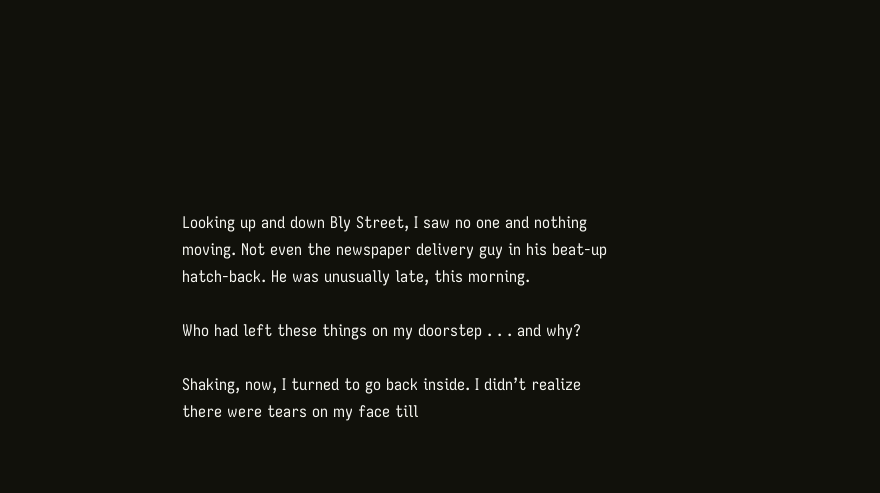Looking up and down Bly Street, I saw no one and nothing moving. Not even the newspaper delivery guy in his beat-up hatch-back. He was unusually late, this morning.

Who had left these things on my doorstep . . . and why?

Shaking, now, I turned to go back inside. I didn’t realize there were tears on my face till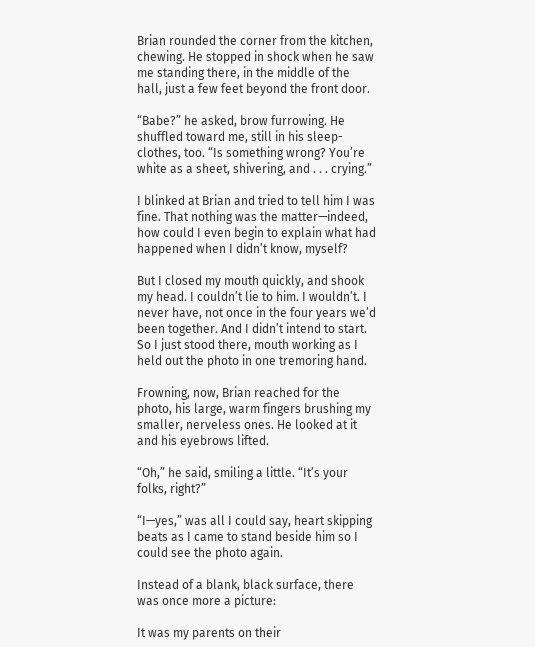Brian rounded the corner from the kitchen, chewing. He stopped in shock when he saw me standing there, in the middle of the hall, just a few feet beyond the front door.

“Babe?” he asked, brow furrowing. He shuffled toward me, still in his sleep-clothes, too. “Is something wrong? You’re white as a sheet, shivering, and . . . crying.”

I blinked at Brian and tried to tell him I was fine. That nothing was the matter—indeed, how could I even begin to explain what had happened when I didn’t know, myself?

But I closed my mouth quickly, and shook my head. I couldn’t lie to him. I wouldn’t. I never have, not once in the four years we’d been together. And I didn’t intend to start. So I just stood there, mouth working as I held out the photo in one tremoring hand.

Frowning, now, Brian reached for the photo, his large, warm fingers brushing my smaller, nerveless ones. He looked at it and his eyebrows lifted.

“Oh,” he said, smiling a little. “It’s your folks, right?”

“I—yes,” was all I could say, heart skipping beats as I came to stand beside him so I could see the photo again.

Instead of a blank, black surface, there was once more a picture:

It was my parents on their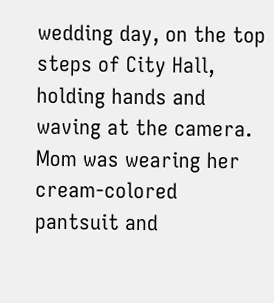wedding day, on the top steps of City Hall, holding hands and waving at the camera. Mom was wearing her cream-colored pantsuit and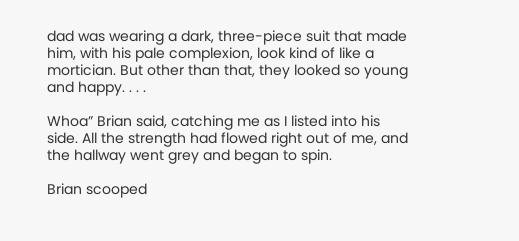dad was wearing a dark, three-piece suit that made him, with his pale complexion, look kind of like a mortician. But other than that, they looked so young and happy. . . .

Whoa” Brian said, catching me as I listed into his side. All the strength had flowed right out of me, and the hallway went grey and began to spin.

Brian scooped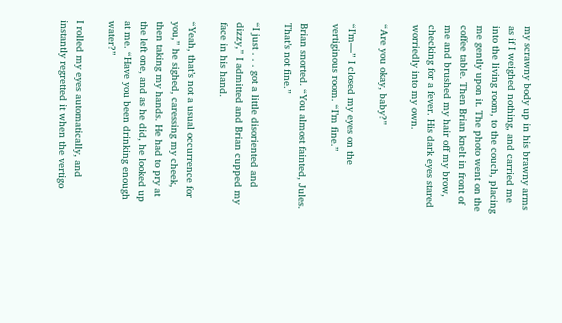my scrawny body up in his brawny arms as if I weighed nothing, and carried me into the living room, to the couch, placing me gently upon it. The photo went on the coffee table. Then Brian knelt in front of me and brushed my hair off my brow, checking for a fever. His dark eyes stared worriedly into my own.

“Are you okay, baby?”

“I’m—” I closed my eyes on the vertiginous room. “I’m fine.”

Brian snorted. “You almost fainted, Jules. That’s not fine.”

“I just . . . got a little disoriented and dizzy,” I admitted and Brian cupped my face in his hand.

“Yeah, that’s not a usual occurrence for you,” he sighed, caressing my cheek, then taking my hands. He had to pry at the left one, and as he did, he looked up at me. “Have you been drinking enough water?”

I rolled my eyes automatically, and instantly regretted it when the vertigo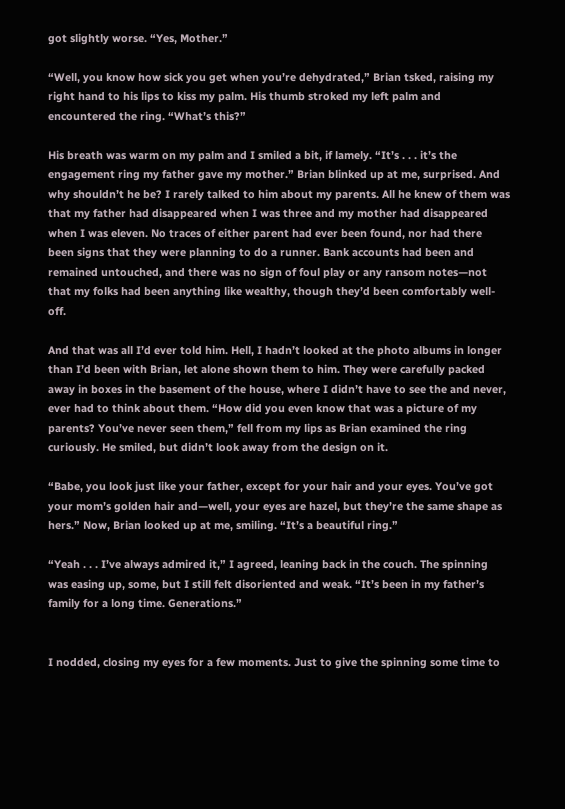got slightly worse. “Yes, Mother.”

“Well, you know how sick you get when you’re dehydrated,” Brian tsked, raising my right hand to his lips to kiss my palm. His thumb stroked my left palm and encountered the ring. “What’s this?”

His breath was warm on my palm and I smiled a bit, if lamely. “It’s . . . it’s the engagement ring my father gave my mother.” Brian blinked up at me, surprised. And why shouldn’t he be? I rarely talked to him about my parents. All he knew of them was that my father had disappeared when I was three and my mother had disappeared when I was eleven. No traces of either parent had ever been found, nor had there been signs that they were planning to do a runner. Bank accounts had been and remained untouched, and there was no sign of foul play or any ransom notes—not that my folks had been anything like wealthy, though they’d been comfortably well-off.

And that was all I’d ever told him. Hell, I hadn’t looked at the photo albums in longer than I’d been with Brian, let alone shown them to him. They were carefully packed away in boxes in the basement of the house, where I didn’t have to see the and never, ever had to think about them. “How did you even know that was a picture of my parents? You’ve never seen them,” fell from my lips as Brian examined the ring curiously. He smiled, but didn’t look away from the design on it.

“Babe, you look just like your father, except for your hair and your eyes. You’ve got your mom’s golden hair and—well, your eyes are hazel, but they’re the same shape as hers.” Now, Brian looked up at me, smiling. “It’s a beautiful ring.”

“Yeah . . . I’ve always admired it,” I agreed, leaning back in the couch. The spinning was easing up, some, but I still felt disoriented and weak. “It’s been in my father’s family for a long time. Generations.”


I nodded, closing my eyes for a few moments. Just to give the spinning some time to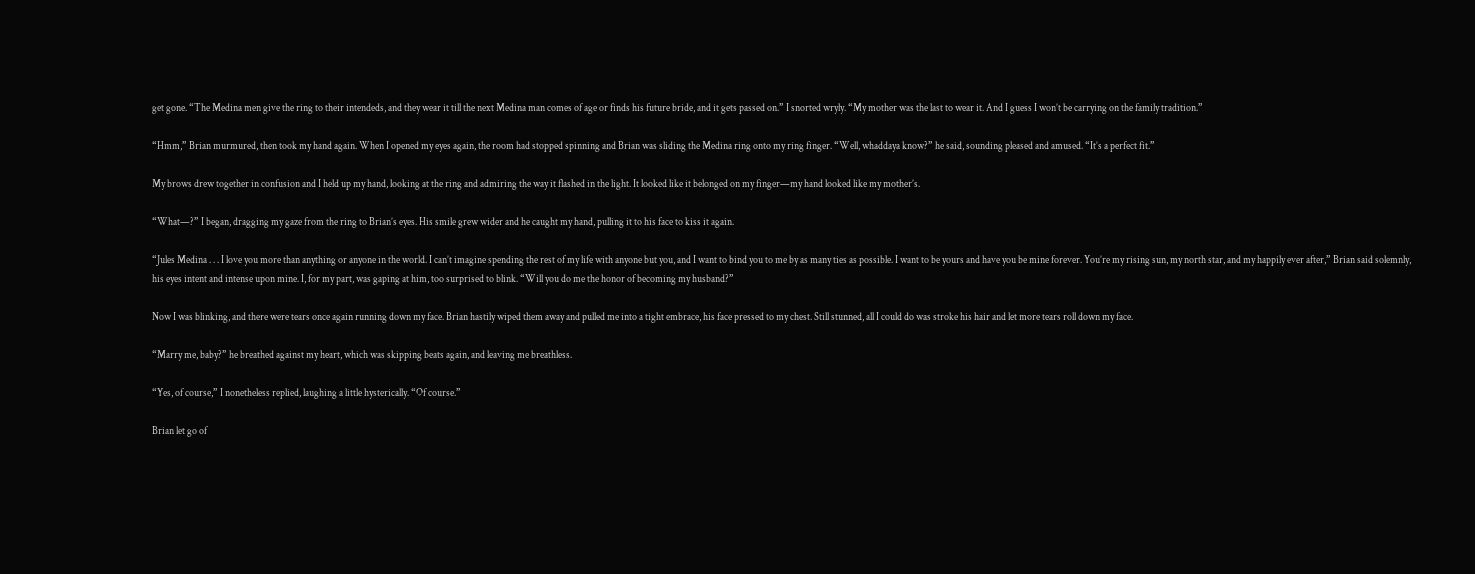get gone. “The Medina men give the ring to their intendeds, and they wear it till the next Medina man comes of age or finds his future bride, and it gets passed on.” I snorted wryly. “My mother was the last to wear it. And I guess I won’t be carrying on the family tradition.”

“Hmm,” Brian murmured, then took my hand again. When I opened my eyes again, the room had stopped spinning and Brian was sliding the Medina ring onto my ring finger. “Well, whaddaya know?” he said, sounding pleased and amused. “It’s a perfect fit.”

My brows drew together in confusion and I held up my hand, looking at the ring and admiring the way it flashed in the light. It looked like it belonged on my finger—my hand looked like my mother’s.

“What—?” I began, dragging my gaze from the ring to Brian’s eyes. His smile grew wider and he caught my hand, pulling it to his face to kiss it again.

“Jules Medina . . . I love you more than anything or anyone in the world. I can’t imagine spending the rest of my life with anyone but you, and I want to bind you to me by as many ties as possible. I want to be yours and have you be mine forever. You’re my rising sun, my north star, and my happily ever after,” Brian said solemnly, his eyes intent and intense upon mine. I, for my part, was gaping at him, too surprised to blink. “Will you do me the honor of becoming my husband?”

Now I was blinking, and there were tears once again running down my face. Brian hastily wiped them away and pulled me into a tight embrace, his face pressed to my chest. Still stunned, all I could do was stroke his hair and let more tears roll down my face.

“Marry me, baby?” he breathed against my heart, which was skipping beats again, and leaving me breathless.

“Yes, of course,” I nonetheless replied, laughing a little hysterically. “Of course.”

Brian let go of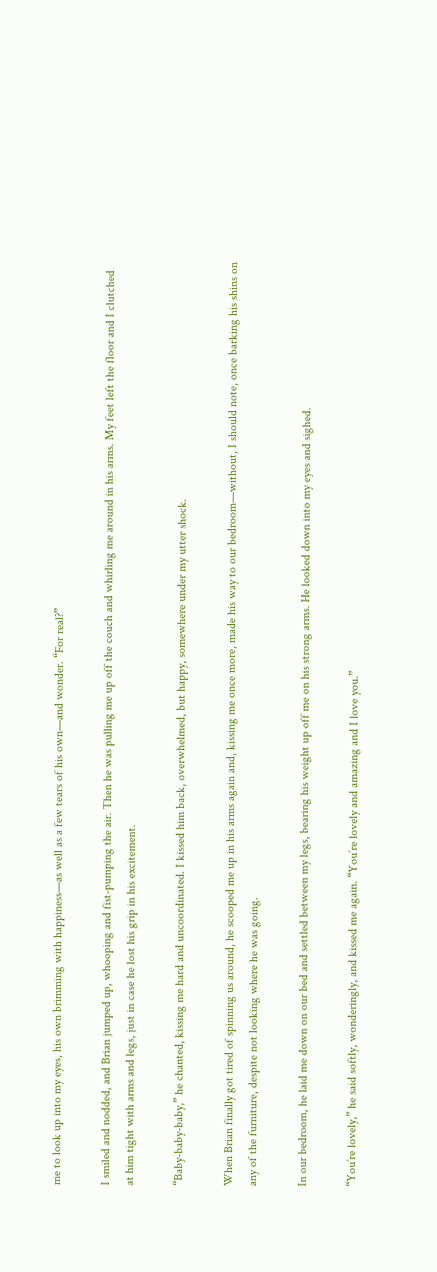me to look up into my eyes, his own brimming with happiness—as well as a few tears of his own—and wonder. “For real?”

I smiled and nodded, and Brian jumped up, whooping and fist-pumping the air. Then he was pulling me up off the couch and whirling me around in his arms. My feet left the floor and I clutched at him tight with arms and legs, just in case he lost his grip in his excitement.

“Baby-baby-baby,” he chanted, kissing me hard and uncoordinated. I kissed him back, overwhelmed, but happy, somewhere under my utter shock.

When Brian finally got tired of spinning us around, he scooped me up in his arms again and, kissing me once more, made his way to our bedroom—without, I should note, once barking his shins on any of the furniture, despite not looking where he was going.

In our bedroom, he laid me down on our bed and settled between my legs, bearing his weight up off me on his strong arms. He looked down into my eyes and sighed.

“You’re lovely,” he said softly, wonderingly, and kissed me again. “You’re lovely and amazing and I love you.”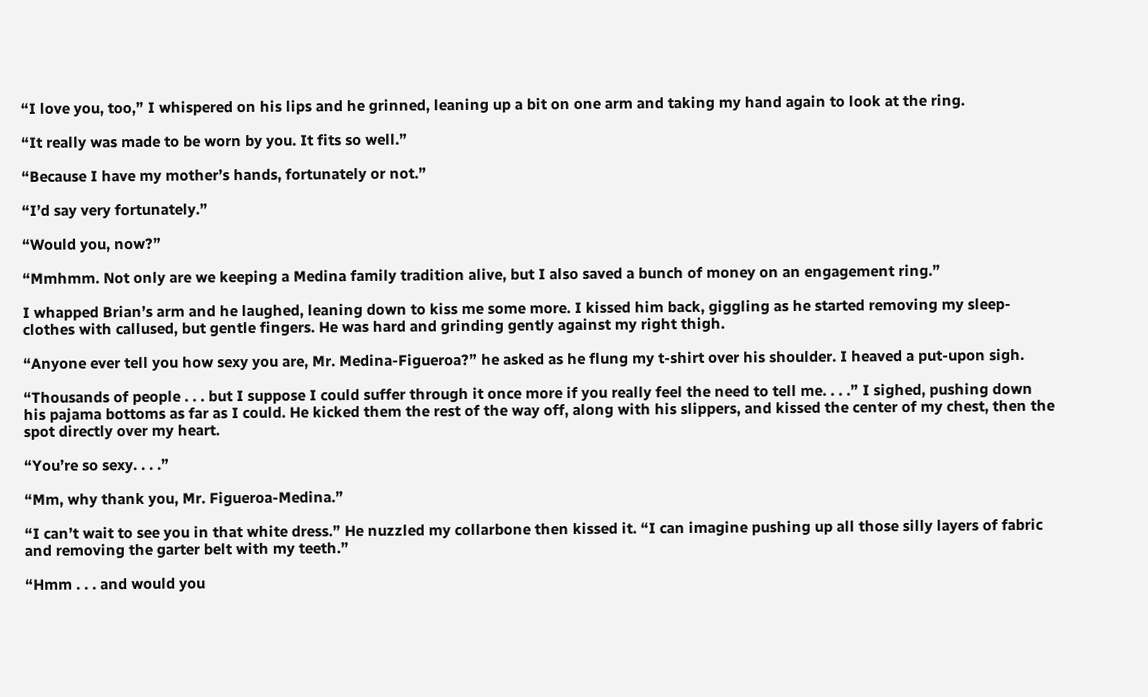“I love you, too,” I whispered on his lips and he grinned, leaning up a bit on one arm and taking my hand again to look at the ring.

“It really was made to be worn by you. It fits so well.”

“Because I have my mother’s hands, fortunately or not.”

“I’d say very fortunately.”

“Would you, now?”

“Mmhmm. Not only are we keeping a Medina family tradition alive, but I also saved a bunch of money on an engagement ring.”

I whapped Brian’s arm and he laughed, leaning down to kiss me some more. I kissed him back, giggling as he started removing my sleep-clothes with callused, but gentle fingers. He was hard and grinding gently against my right thigh.

“Anyone ever tell you how sexy you are, Mr. Medina-Figueroa?” he asked as he flung my t-shirt over his shoulder. I heaved a put-upon sigh.

“Thousands of people . . . but I suppose I could suffer through it once more if you really feel the need to tell me. . . .” I sighed, pushing down his pajama bottoms as far as I could. He kicked them the rest of the way off, along with his slippers, and kissed the center of my chest, then the spot directly over my heart.

“You’re so sexy. . . .”

“Mm, why thank you, Mr. Figueroa-Medina.”

“I can’t wait to see you in that white dress.” He nuzzled my collarbone then kissed it. “I can imagine pushing up all those silly layers of fabric and removing the garter belt with my teeth.”

“Hmm . . . and would you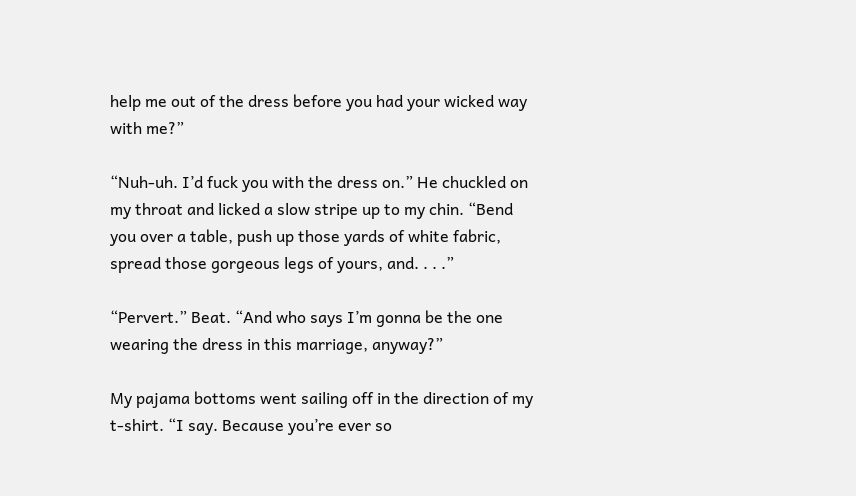help me out of the dress before you had your wicked way with me?”

“Nuh-uh. I’d fuck you with the dress on.” He chuckled on my throat and licked a slow stripe up to my chin. “Bend you over a table, push up those yards of white fabric, spread those gorgeous legs of yours, and. . . .”

“Pervert.” Beat. “And who says I’m gonna be the one wearing the dress in this marriage, anyway?”

My pajama bottoms went sailing off in the direction of my t-shirt. “I say. Because you’re ever so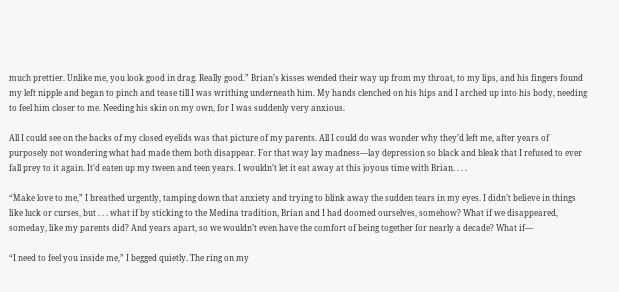much prettier. Unlike me, you look good in drag. Really good.” Brian’s kisses wended their way up from my throat, to my lips, and his fingers found my left nipple and began to pinch and tease till I was writhing underneath him. My hands clenched on his hips and I arched up into his body, needing to feel him closer to me. Needing his skin on my own, for I was suddenly very anxious.

All I could see on the backs of my closed eyelids was that picture of my parents. All I could do was wonder why they’d left me, after years of purposely not wondering what had made them both disappear. For that way lay madness—lay depression so black and bleak that I refused to ever fall prey to it again. It’d eaten up my tween and teen years. I wouldn’t let it eat away at this joyous time with Brian. . . .

“Make love to me,” I breathed urgently, tamping down that anxiety and trying to blink away the sudden tears in my eyes. I didn’t believe in things like luck or curses, but . . . what if by sticking to the Medina tradition, Brian and I had doomed ourselves, somehow? What if we disappeared, someday, like my parents did? And years apart, so we wouldn’t even have the comfort of being together for nearly a decade? What if—

“I need to feel you inside me,” I begged quietly. The ring on my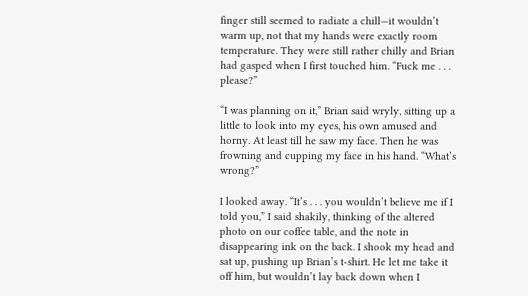finger still seemed to radiate a chill—it wouldn’t warm up, not that my hands were exactly room temperature. They were still rather chilly and Brian had gasped when I first touched him. “Fuck me . . . please?”

“I was planning on it,” Brian said wryly, sitting up a little to look into my eyes, his own amused and horny. At least till he saw my face. Then he was frowning and cupping my face in his hand. “What’s wrong?”

I looked away. “It’s . . . you wouldn’t believe me if I told you,” I said shakily, thinking of the altered photo on our coffee table, and the note in disappearing ink on the back. I shook my head and sat up, pushing up Brian’s t-shirt. He let me take it off him, but wouldn’t lay back down when I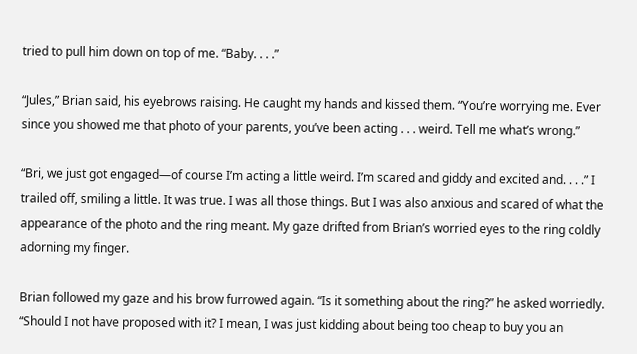tried to pull him down on top of me. “Baby. . . .”

“Jules,” Brian said, his eyebrows raising. He caught my hands and kissed them. “You’re worrying me. Ever since you showed me that photo of your parents, you’ve been acting . . . weird. Tell me what’s wrong.”

“Bri, we just got engaged—of course I’m acting a little weird. I’m scared and giddy and excited and. . . .” I trailed off, smiling a little. It was true. I was all those things. But I was also anxious and scared of what the appearance of the photo and the ring meant. My gaze drifted from Brian’s worried eyes to the ring coldly adorning my finger.

Brian followed my gaze and his brow furrowed again. “Is it something about the ring?” he asked worriedly. “Should I not have proposed with it? I mean, I was just kidding about being too cheap to buy you an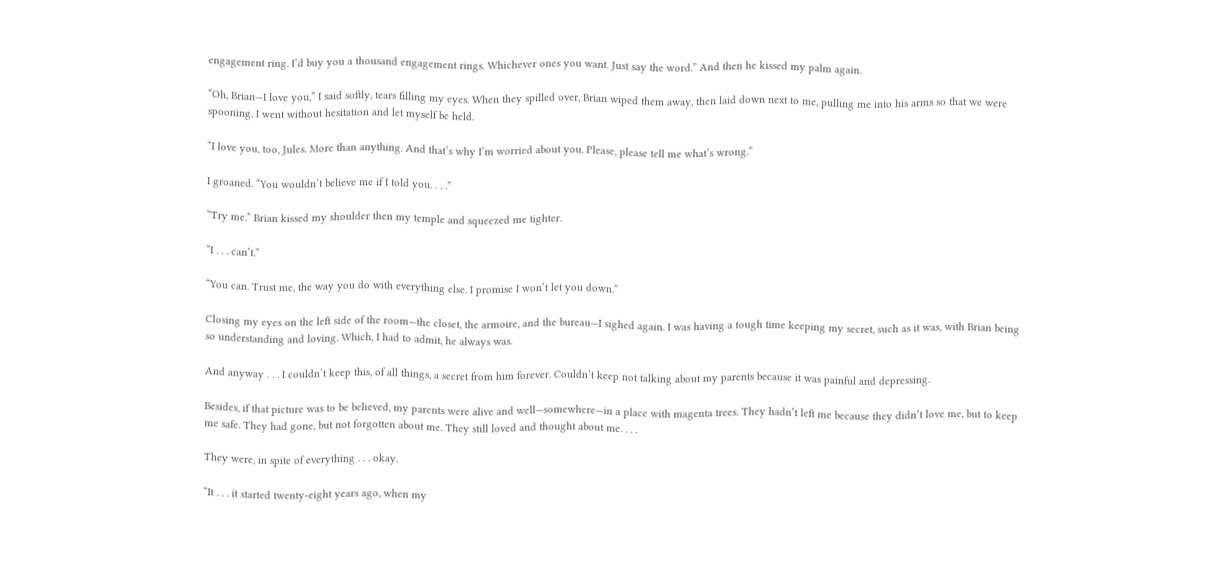engagement ring. I’d buy you a thousand engagement rings. Whichever ones you want. Just say the word.” And then he kissed my palm again.

“Oh, Brian—I love you,” I said softly, tears filling my eyes. When they spilled over, Brian wiped them away, then laid down next to me, pulling me into his arms so that we were spooning. I went without hesitation and let myself be held.

“I love you, too, Jules. More than anything. And that’s why I’m worried about you. Please, please tell me what’s wrong.”

I groaned. “You wouldn’t believe me if I told you. . . .”

“Try me.” Brian kissed my shoulder then my temple and squeezed me tighter.

“I . . . can’t.”

“You can. Trust me, the way you do with everything else. I promise I won’t let you down.”

Closing my eyes on the left side of the room—the closet, the armoire, and the bureau—I sighed again. I was having a tough time keeping my secret, such as it was, with Brian being so understanding and loving. Which, I had to admit, he always was.

And anyway . . . I couldn’t keep this, of all things, a secret from him forever. Couldn’t keep not talking about my parents because it was painful and depressing.

Besides, if that picture was to be believed, my parents were alive and well—somewhere—in a place with magenta trees. They hadn’t left me because they didn’t love me, but to keep me safe. They had gone, but not forgotten about me. They still loved and thought about me. . . .

They were, in spite of everything . . . okay.

“It . . . it started twenty-eight years ago, when my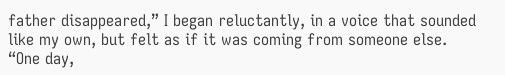father disappeared,” I began reluctantly, in a voice that sounded like my own, but felt as if it was coming from someone else. “One day,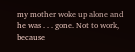my mother woke up alone and he was . . . gone. Not to work, because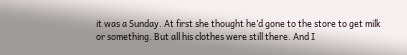it was a Sunday. At first she thought he’d gone to the store to get milk or something. But all his clothes were still there. And I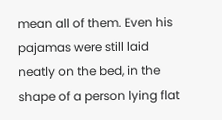mean all of them. Even his pajamas were still laid neatly on the bed, in the shape of a person lying flat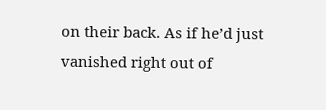on their back. As if he’d just vanished right out of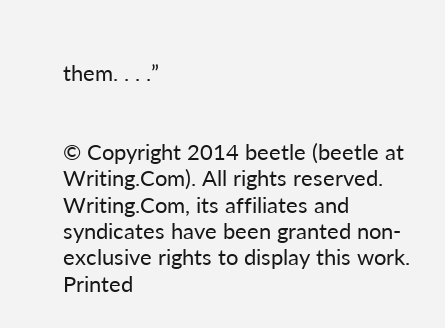them. . . .”


© Copyright 2014 beetle (beetle at Writing.Com). All rights reserved.
Writing.Com, its affiliates and syndicates have been granted non-exclusive rights to display this work.
Printed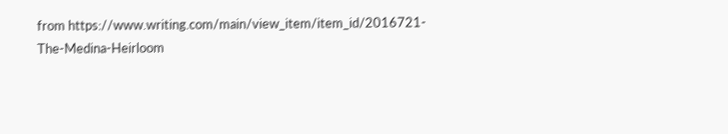from https://www.writing.com/main/view_item/item_id/2016721-The-Medina-Heirloom